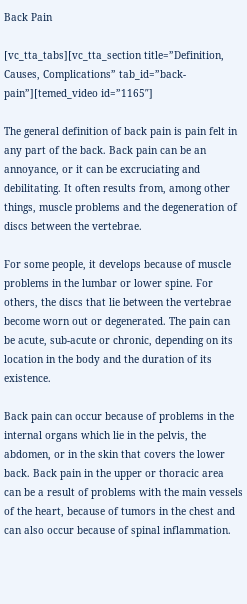Back Pain

[vc_tta_tabs][vc_tta_section title=”Definition, Causes, Complications” tab_id=”back-pain”][temed_video id=”1165″]

The general definition of back pain is pain felt in any part of the back. Back pain can be an annoyance, or it can be excruciating and debilitating. It often results from, among other things, muscle problems and the degeneration of discs between the vertebrae.

For some people, it develops because of muscle problems in the lumbar or lower spine. For others, the discs that lie between the vertebrae become worn out or degenerated. The pain can be acute, sub-acute or chronic, depending on its location in the body and the duration of its existence.

Back pain can occur because of problems in the internal organs which lie in the pelvis, the abdomen, or in the skin that covers the lower back. Back pain in the upper or thoracic area can be a result of problems with the main vessels of the heart, because of tumors in the chest and can also occur because of spinal inflammation.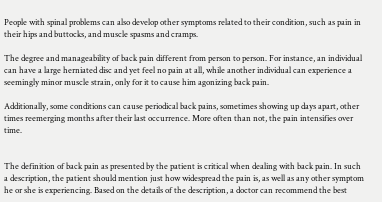People with spinal problems can also develop other symptoms related to their condition, such as pain in their hips and buttocks, and muscle spasms and cramps.

The degree and manageability of back pain different from person to person. For instance, an individual can have a large herniated disc and yet feel no pain at all, while another individual can experience a seemingly minor muscle strain, only for it to cause him agonizing back pain.

Additionally, some conditions can cause periodical back pains, sometimes showing up days apart, other times reemerging months after their last occurrence. More often than not, the pain intensifies over time.


The definition of back pain as presented by the patient is critical when dealing with back pain. In such a description, the patient should mention just how widespread the pain is, as well as any other symptom he or she is experiencing. Based on the details of the description, a doctor can recommend the best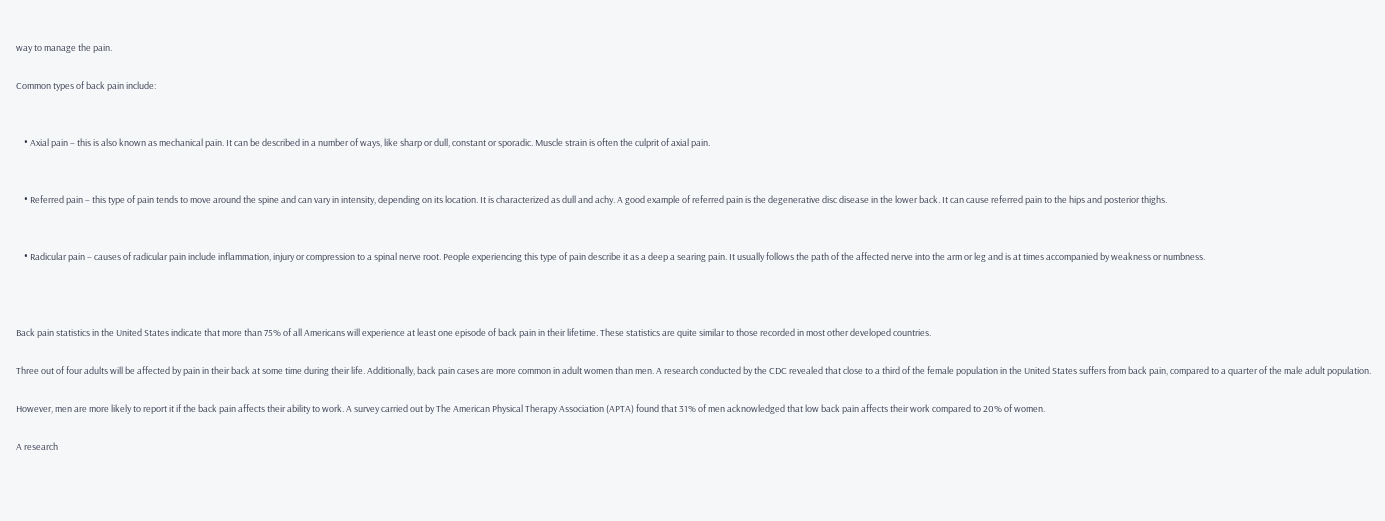way to manage the pain.

Common types of back pain include:


    • Axial pain – this is also known as mechanical pain. It can be described in a number of ways, like sharp or dull, constant or sporadic. Muscle strain is often the culprit of axial pain.


    • Referred pain – this type of pain tends to move around the spine and can vary in intensity, depending on its location. It is characterized as dull and achy. A good example of referred pain is the degenerative disc disease in the lower back. It can cause referred pain to the hips and posterior thighs.


    • Radicular pain – causes of radicular pain include inflammation, injury or compression to a spinal nerve root. People experiencing this type of pain describe it as a deep a searing pain. It usually follows the path of the affected nerve into the arm or leg and is at times accompanied by weakness or numbness.



Back pain statistics in the United States indicate that more than 75% of all Americans will experience at least one episode of back pain in their lifetime. These statistics are quite similar to those recorded in most other developed countries.

Three out of four adults will be affected by pain in their back at some time during their life. Additionally, back pain cases are more common in adult women than men. A research conducted by the CDC revealed that close to a third of the female population in the United States suffers from back pain, compared to a quarter of the male adult population.

However, men are more likely to report it if the back pain affects their ability to work. A survey carried out by The American Physical Therapy Association (APTA) found that 31% of men acknowledged that low back pain affects their work compared to 20% of women.

A research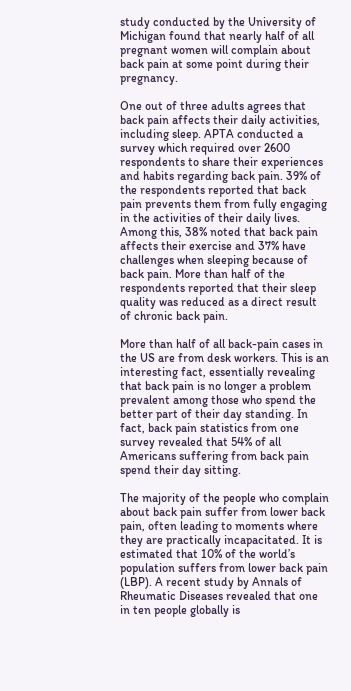study conducted by the University of Michigan found that nearly half of all pregnant women will complain about back pain at some point during their pregnancy.

One out of three adults agrees that back pain affects their daily activities, including sleep. APTA conducted a survey which required over 2600 respondents to share their experiences and habits regarding back pain. 39% of the respondents reported that back pain prevents them from fully engaging in the activities of their daily lives. Among this, 38% noted that back pain affects their exercise and 37% have challenges when sleeping because of back pain. More than half of the respondents reported that their sleep quality was reduced as a direct result of chronic back pain.

More than half of all back-pain cases in the US are from desk workers. This is an interesting fact, essentially revealing that back pain is no longer a problem prevalent among those who spend the better part of their day standing. In fact, back pain statistics from one survey revealed that 54% of all Americans suffering from back pain spend their day sitting.

The majority of the people who complain about back pain suffer from lower back pain, often leading to moments where they are practically incapacitated. It is estimated that 10% of the world’s population suffers from lower back pain (LBP). A recent study by Annals of Rheumatic Diseases revealed that one in ten people globally is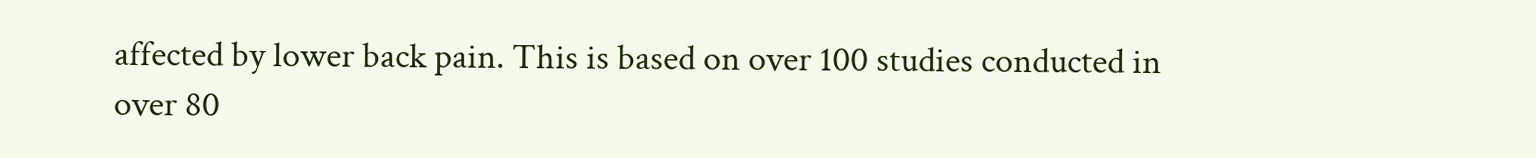affected by lower back pain. This is based on over 100 studies conducted in over 80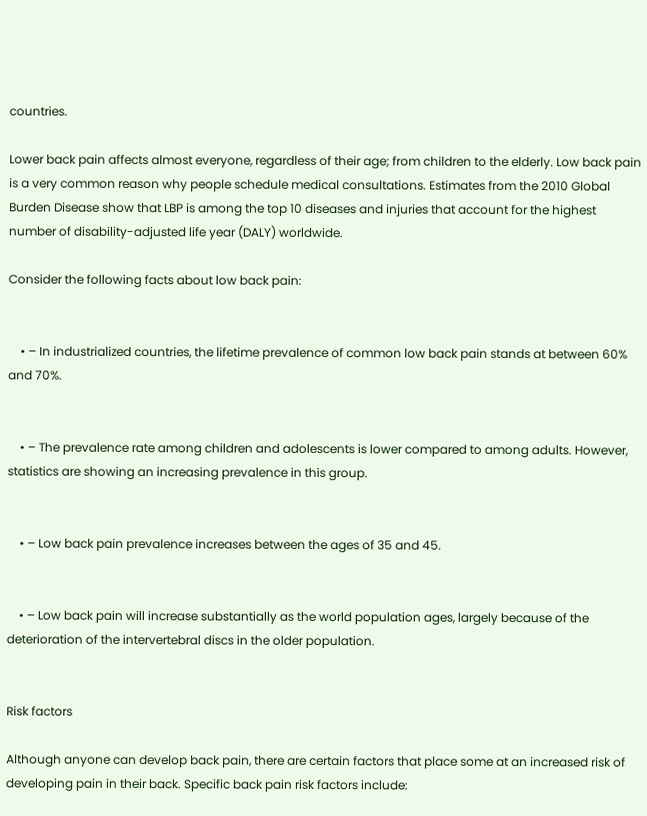countries.

Lower back pain affects almost everyone, regardless of their age; from children to the elderly. Low back pain is a very common reason why people schedule medical consultations. Estimates from the 2010 Global Burden Disease show that LBP is among the top 10 diseases and injuries that account for the highest number of disability-adjusted life year (DALY) worldwide.

Consider the following facts about low back pain:


    • – In industrialized countries, the lifetime prevalence of common low back pain stands at between 60% and 70%.


    • – The prevalence rate among children and adolescents is lower compared to among adults. However, statistics are showing an increasing prevalence in this group.


    • – Low back pain prevalence increases between the ages of 35 and 45.


    • – Low back pain will increase substantially as the world population ages, largely because of the deterioration of the intervertebral discs in the older population.


Risk factors

Although anyone can develop back pain, there are certain factors that place some at an increased risk of developing pain in their back. Specific back pain risk factors include: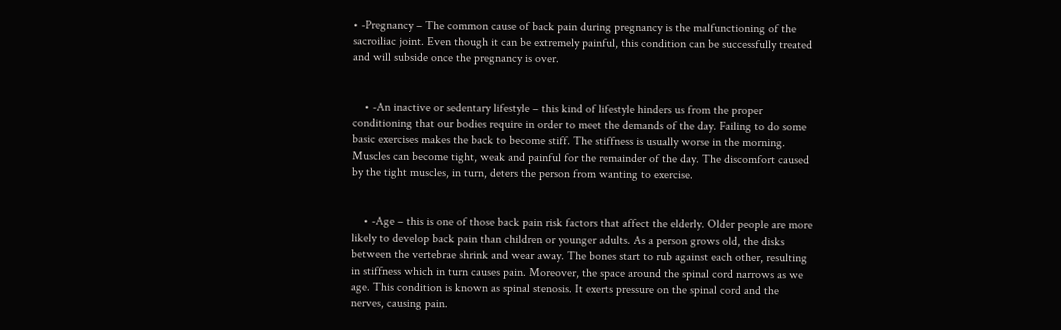• -Pregnancy – The common cause of back pain during pregnancy is the malfunctioning of the sacroiliac joint. Even though it can be extremely painful, this condition can be successfully treated and will subside once the pregnancy is over.


    • -An inactive or sedentary lifestyle – this kind of lifestyle hinders us from the proper conditioning that our bodies require in order to meet the demands of the day. Failing to do some basic exercises makes the back to become stiff. The stiffness is usually worse in the morning. Muscles can become tight, weak and painful for the remainder of the day. The discomfort caused by the tight muscles, in turn, deters the person from wanting to exercise.


    • -Age – this is one of those back pain risk factors that affect the elderly. Older people are more likely to develop back pain than children or younger adults. As a person grows old, the disks between the vertebrae shrink and wear away. The bones start to rub against each other, resulting in stiffness which in turn causes pain. Moreover, the space around the spinal cord narrows as we age. This condition is known as spinal stenosis. It exerts pressure on the spinal cord and the nerves, causing pain.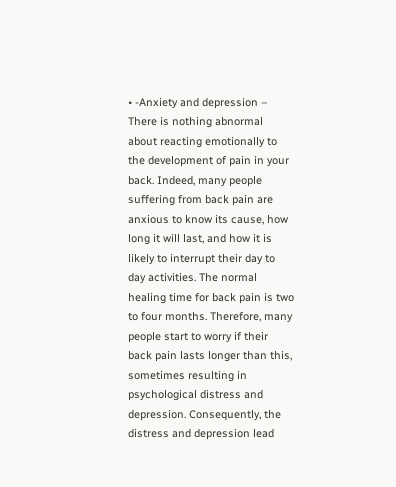• -Anxiety and depression – There is nothing abnormal about reacting emotionally to the development of pain in your back. Indeed, many people suffering from back pain are anxious to know its cause, how long it will last, and how it is likely to interrupt their day to day activities. The normal healing time for back pain is two to four months. Therefore, many people start to worry if their back pain lasts longer than this, sometimes resulting in psychological distress and depression. Consequently, the distress and depression lead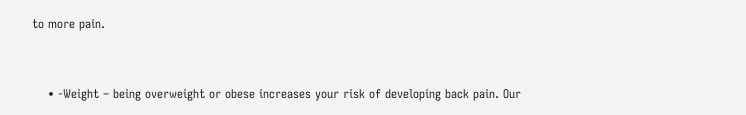to more pain.


    • -Weight – being overweight or obese increases your risk of developing back pain. Our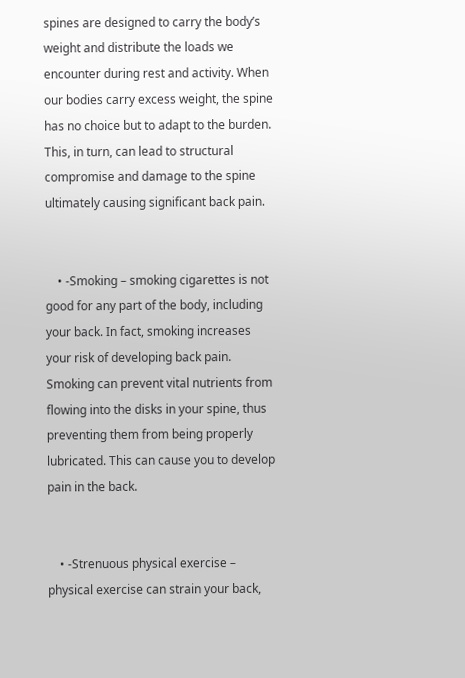spines are designed to carry the body’s weight and distribute the loads we encounter during rest and activity. When our bodies carry excess weight, the spine has no choice but to adapt to the burden. This, in turn, can lead to structural compromise and damage to the spine ultimately causing significant back pain.


    • -Smoking – smoking cigarettes is not good for any part of the body, including your back. In fact, smoking increases your risk of developing back pain. Smoking can prevent vital nutrients from flowing into the disks in your spine, thus preventing them from being properly lubricated. This can cause you to develop pain in the back.


    • -Strenuous physical exercise – physical exercise can strain your back,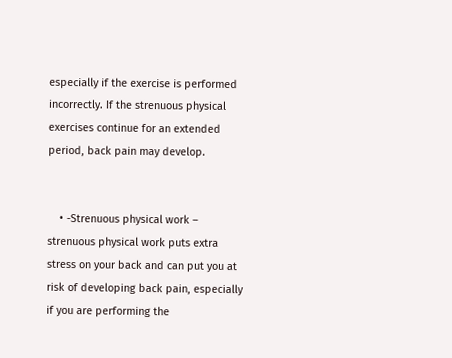especially if the exercise is performed incorrectly. If the strenuous physical exercises continue for an extended period, back pain may develop.


    • -Strenuous physical work – strenuous physical work puts extra stress on your back and can put you at risk of developing back pain, especially if you are performing the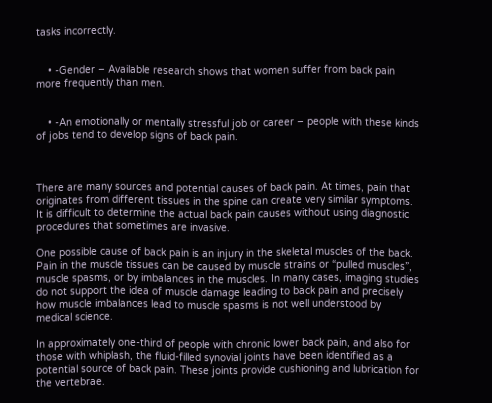tasks incorrectly.


    • -Gender – Available research shows that women suffer from back pain more frequently than men.


    • -An emotionally or mentally stressful job or career – people with these kinds of jobs tend to develop signs of back pain.



There are many sources and potential causes of back pain. At times, pain that originates from different tissues in the spine can create very similar symptoms. It is difficult to determine the actual back pain causes without using diagnostic procedures that sometimes are invasive.

One possible cause of back pain is an injury in the skeletal muscles of the back. Pain in the muscle tissues can be caused by muscle strains or “pulled muscles”, muscle spasms, or by imbalances in the muscles. In many cases, imaging studies do not support the idea of muscle damage leading to back pain and precisely how muscle imbalances lead to muscle spasms is not well understood by medical science.

In approximately one-third of people with chronic lower back pain, and also for those with whiplash, the fluid-filled synovial joints have been identified as a potential source of back pain. These joints provide cushioning and lubrication for the vertebrae.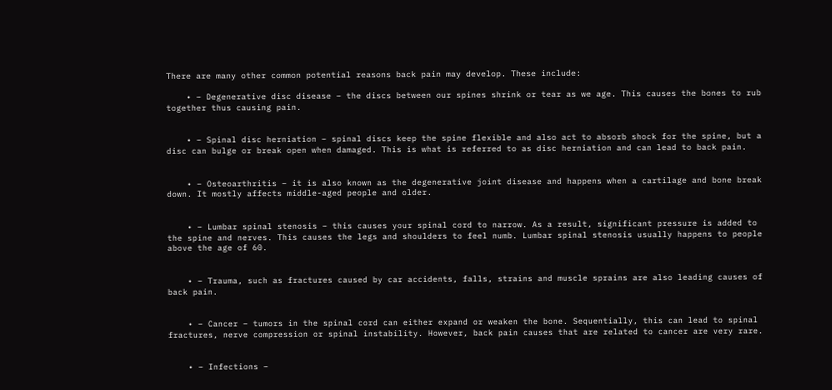There are many other common potential reasons back pain may develop. These include:

    • – Degenerative disc disease – the discs between our spines shrink or tear as we age. This causes the bones to rub together thus causing pain.


    • – Spinal disc herniation – spinal discs keep the spine flexible and also act to absorb shock for the spine, but a disc can bulge or break open when damaged. This is what is referred to as disc herniation and can lead to back pain.


    • – Osteoarthritis – it is also known as the degenerative joint disease and happens when a cartilage and bone break down. It mostly affects middle-aged people and older.


    • – Lumbar spinal stenosis – this causes your spinal cord to narrow. As a result, significant pressure is added to the spine and nerves. This causes the legs and shoulders to feel numb. Lumbar spinal stenosis usually happens to people above the age of 60.


    • – Trauma, such as fractures caused by car accidents, falls, strains and muscle sprains are also leading causes of back pain.


    • – Cancer – tumors in the spinal cord can either expand or weaken the bone. Sequentially, this can lead to spinal fractures, nerve compression or spinal instability. However, back pain causes that are related to cancer are very rare.


    • – Infections –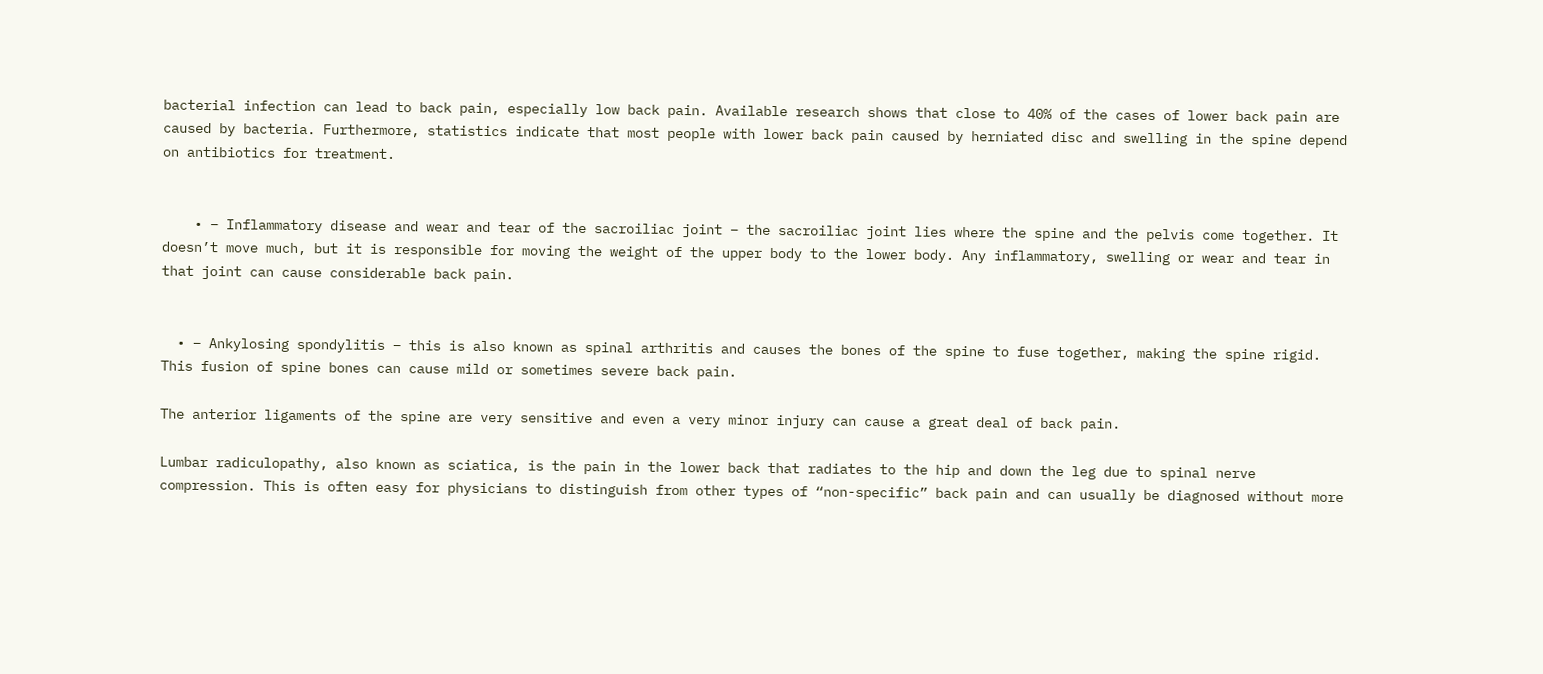bacterial infection can lead to back pain, especially low back pain. Available research shows that close to 40% of the cases of lower back pain are caused by bacteria. Furthermore, statistics indicate that most people with lower back pain caused by herniated disc and swelling in the spine depend on antibiotics for treatment.


    • – Inflammatory disease and wear and tear of the sacroiliac joint – the sacroiliac joint lies where the spine and the pelvis come together. It doesn’t move much, but it is responsible for moving the weight of the upper body to the lower body. Any inflammatory, swelling or wear and tear in that joint can cause considerable back pain.


  • – Ankylosing spondylitis – this is also known as spinal arthritis and causes the bones of the spine to fuse together, making the spine rigid. This fusion of spine bones can cause mild or sometimes severe back pain.

The anterior ligaments of the spine are very sensitive and even a very minor injury can cause a great deal of back pain.

Lumbar radiculopathy, also known as sciatica, is the pain in the lower back that radiates to the hip and down the leg due to spinal nerve compression. This is often easy for physicians to distinguish from other types of “non-specific” back pain and can usually be diagnosed without more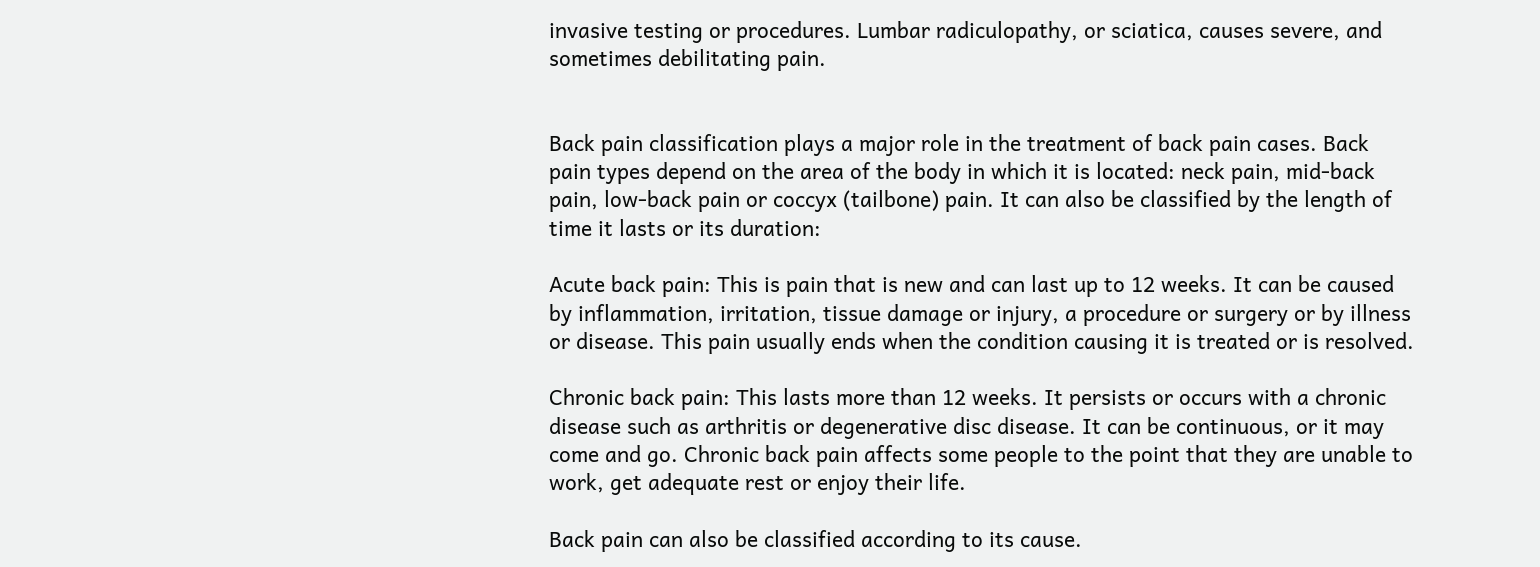invasive testing or procedures. Lumbar radiculopathy, or sciatica, causes severe, and sometimes debilitating pain.


Back pain classification plays a major role in the treatment of back pain cases. Back pain types depend on the area of the body in which it is located: neck pain, mid-back pain, low-back pain or coccyx (tailbone) pain. It can also be classified by the length of time it lasts or its duration:

Acute back pain: This is pain that is new and can last up to 12 weeks. It can be caused by inflammation, irritation, tissue damage or injury, a procedure or surgery or by illness or disease. This pain usually ends when the condition causing it is treated or is resolved.

Chronic back pain: This lasts more than 12 weeks. It persists or occurs with a chronic disease such as arthritis or degenerative disc disease. It can be continuous, or it may come and go. Chronic back pain affects some people to the point that they are unable to work, get adequate rest or enjoy their life.

Back pain can also be classified according to its cause.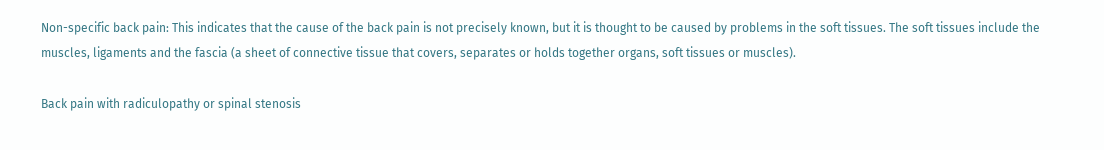Non-specific back pain: This indicates that the cause of the back pain is not precisely known, but it is thought to be caused by problems in the soft tissues. The soft tissues include the muscles, ligaments and the fascia (a sheet of connective tissue that covers, separates or holds together organs, soft tissues or muscles).

Back pain with radiculopathy or spinal stenosis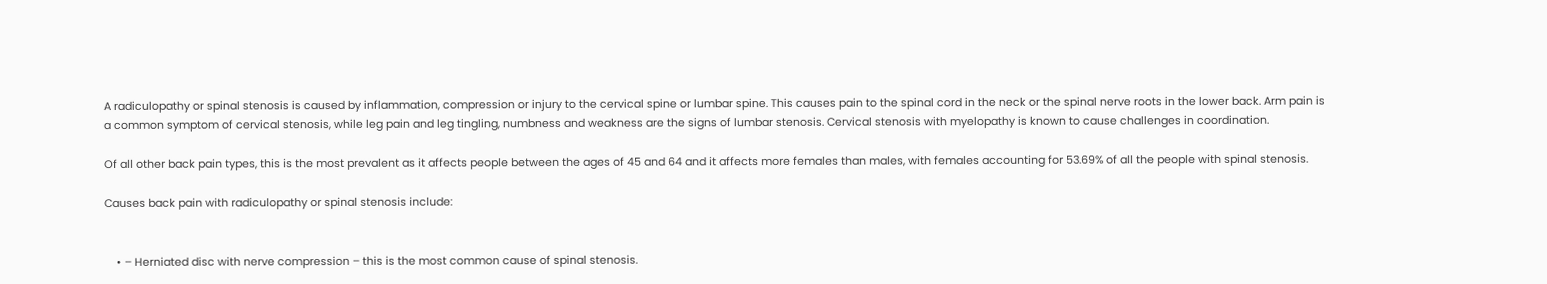A radiculopathy or spinal stenosis is caused by inflammation, compression or injury to the cervical spine or lumbar spine. This causes pain to the spinal cord in the neck or the spinal nerve roots in the lower back. Arm pain is a common symptom of cervical stenosis, while leg pain and leg tingling, numbness and weakness are the signs of lumbar stenosis. Cervical stenosis with myelopathy is known to cause challenges in coordination.

Of all other back pain types, this is the most prevalent as it affects people between the ages of 45 and 64 and it affects more females than males, with females accounting for 53.69% of all the people with spinal stenosis.

Causes back pain with radiculopathy or spinal stenosis include:


    • – Herniated disc with nerve compression – this is the most common cause of spinal stenosis.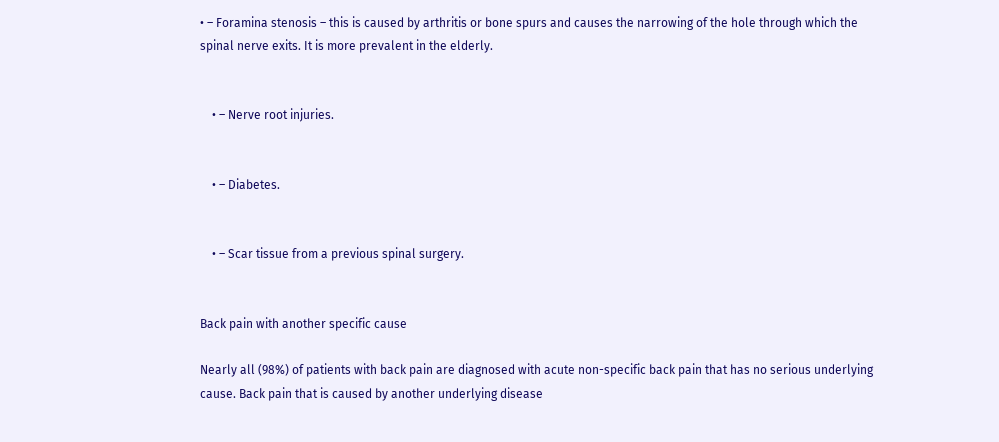• – Foramina stenosis – this is caused by arthritis or bone spurs and causes the narrowing of the hole through which the spinal nerve exits. It is more prevalent in the elderly.


    • – Nerve root injuries.


    • – Diabetes.


    • – Scar tissue from a previous spinal surgery.


Back pain with another specific cause

Nearly all (98%) of patients with back pain are diagnosed with acute non-specific back pain that has no serious underlying cause. Back pain that is caused by another underlying disease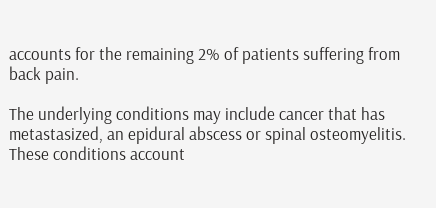accounts for the remaining 2% of patients suffering from back pain.

The underlying conditions may include cancer that has metastasized, an epidural abscess or spinal osteomyelitis. These conditions account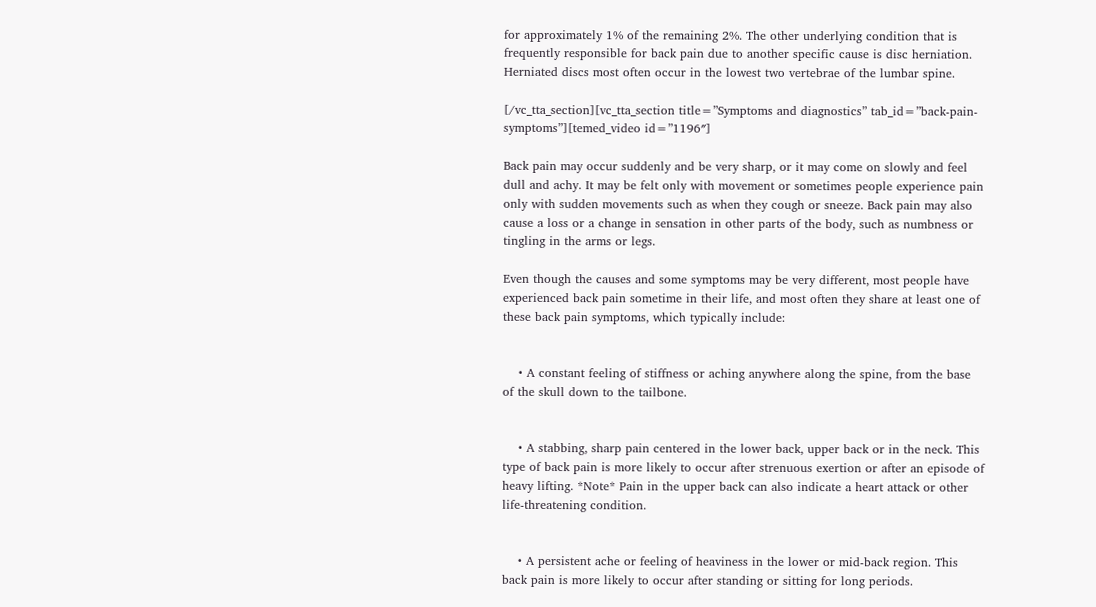for approximately 1% of the remaining 2%. The other underlying condition that is frequently responsible for back pain due to another specific cause is disc herniation. Herniated discs most often occur in the lowest two vertebrae of the lumbar spine.

[/vc_tta_section][vc_tta_section title=”Symptoms and diagnostics” tab_id=”back-pain-symptoms”][temed_video id=”1196″]

Back pain may occur suddenly and be very sharp, or it may come on slowly and feel dull and achy. It may be felt only with movement or sometimes people experience pain only with sudden movements such as when they cough or sneeze. Back pain may also cause a loss or a change in sensation in other parts of the body, such as numbness or tingling in the arms or legs.

Even though the causes and some symptoms may be very different, most people have experienced back pain sometime in their life, and most often they share at least one of these back pain symptoms, which typically include:


    • A constant feeling of stiffness or aching anywhere along the spine, from the base of the skull down to the tailbone.


    • A stabbing, sharp pain centered in the lower back, upper back or in the neck. This type of back pain is more likely to occur after strenuous exertion or after an episode of heavy lifting. *Note* Pain in the upper back can also indicate a heart attack or other life-threatening condition.


    • A persistent ache or feeling of heaviness in the lower or mid-back region. This back pain is more likely to occur after standing or sitting for long periods.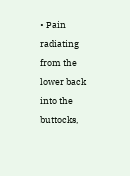• Pain radiating from the lower back into the buttocks,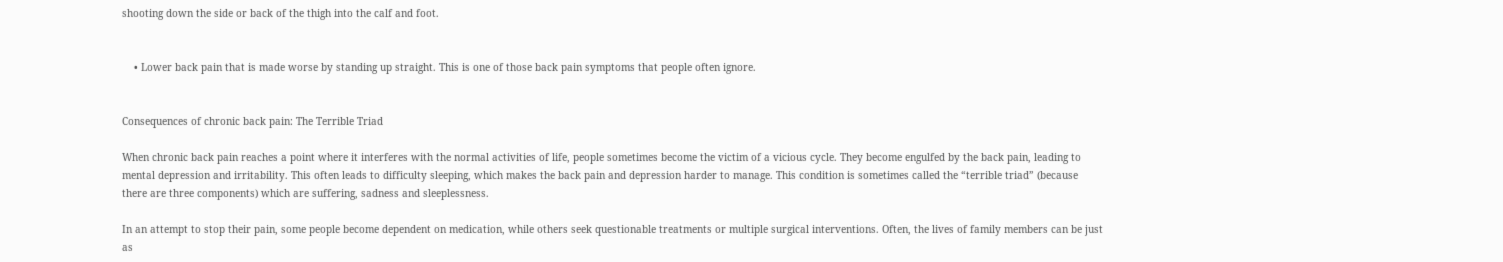shooting down the side or back of the thigh into the calf and foot.


    • Lower back pain that is made worse by standing up straight. This is one of those back pain symptoms that people often ignore.


Consequences of chronic back pain: The Terrible Triad

When chronic back pain reaches a point where it interferes with the normal activities of life, people sometimes become the victim of a vicious cycle. They become engulfed by the back pain, leading to mental depression and irritability. This often leads to difficulty sleeping, which makes the back pain and depression harder to manage. This condition is sometimes called the “terrible triad” (because there are three components) which are suffering, sadness and sleeplessness.

In an attempt to stop their pain, some people become dependent on medication, while others seek questionable treatments or multiple surgical interventions. Often, the lives of family members can be just as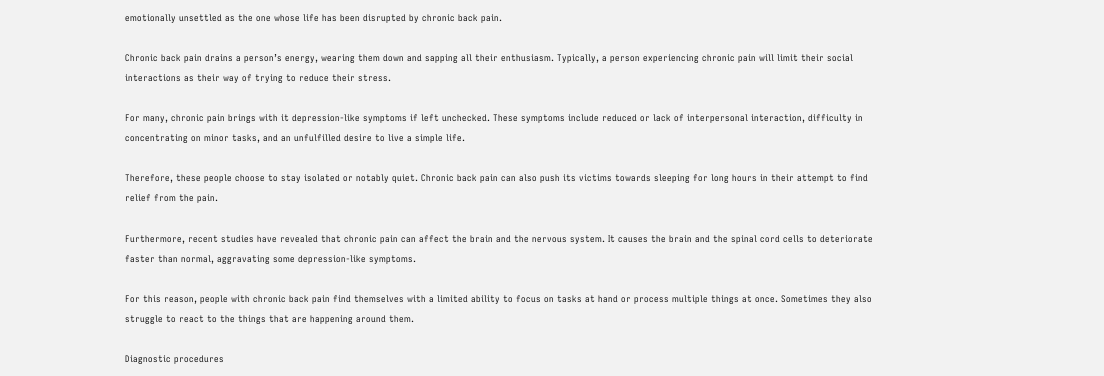emotionally unsettled as the one whose life has been disrupted by chronic back pain.

Chronic back pain drains a person’s energy, wearing them down and sapping all their enthusiasm. Typically, a person experiencing chronic pain will limit their social interactions as their way of trying to reduce their stress.

For many, chronic pain brings with it depression-like symptoms if left unchecked. These symptoms include reduced or lack of interpersonal interaction, difficulty in concentrating on minor tasks, and an unfulfilled desire to live a simple life.

Therefore, these people choose to stay isolated or notably quiet. Chronic back pain can also push its victims towards sleeping for long hours in their attempt to find relief from the pain.

Furthermore, recent studies have revealed that chronic pain can affect the brain and the nervous system. It causes the brain and the spinal cord cells to deteriorate faster than normal, aggravating some depression-like symptoms.

For this reason, people with chronic back pain find themselves with a limited ability to focus on tasks at hand or process multiple things at once. Sometimes they also struggle to react to the things that are happening around them.

Diagnostic procedures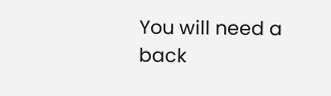You will need a back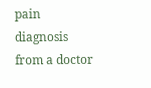pain diagnosis from a doctor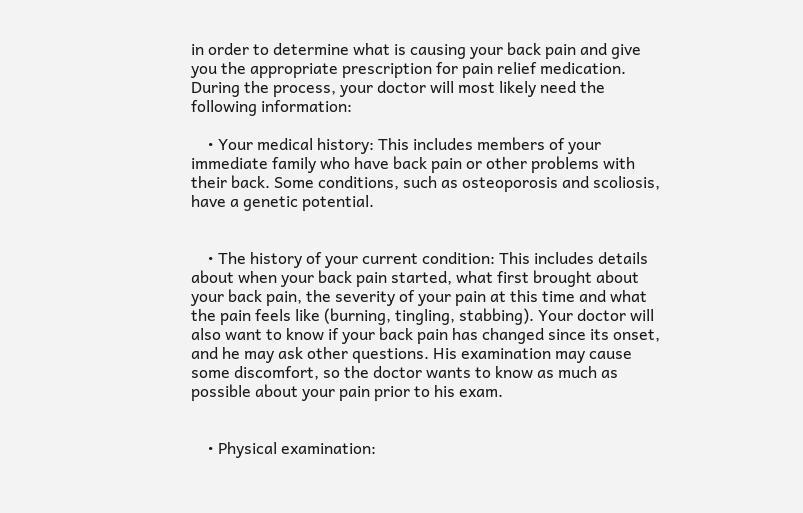in order to determine what is causing your back pain and give you the appropriate prescription for pain relief medication. During the process, your doctor will most likely need the following information:

    • Your medical history: This includes members of your immediate family who have back pain or other problems with their back. Some conditions, such as osteoporosis and scoliosis, have a genetic potential.


    • The history of your current condition: This includes details about when your back pain started, what first brought about your back pain, the severity of your pain at this time and what the pain feels like (burning, tingling, stabbing). Your doctor will also want to know if your back pain has changed since its onset, and he may ask other questions. His examination may cause some discomfort, so the doctor wants to know as much as possible about your pain prior to his exam.


    • Physical examination: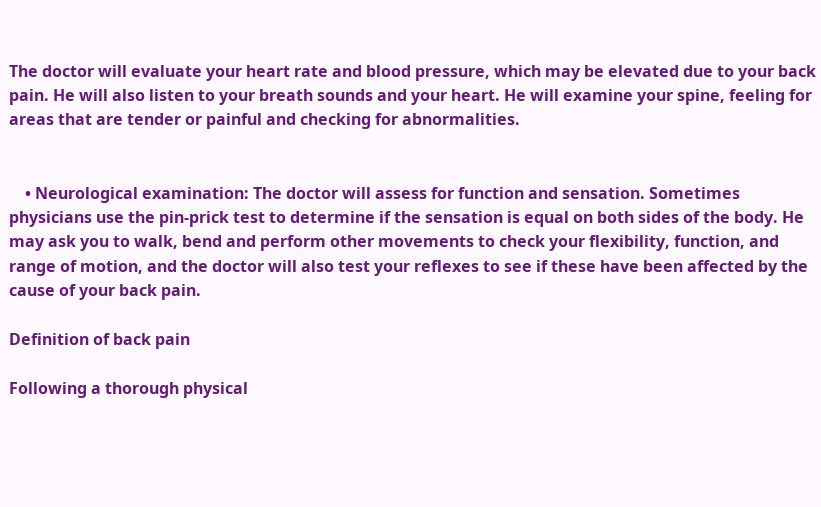The doctor will evaluate your heart rate and blood pressure, which may be elevated due to your back pain. He will also listen to your breath sounds and your heart. He will examine your spine, feeling for areas that are tender or painful and checking for abnormalities.


    • Neurological examination: The doctor will assess for function and sensation. Sometimes physicians use the pin-prick test to determine if the sensation is equal on both sides of the body. He may ask you to walk, bend and perform other movements to check your flexibility, function, and range of motion, and the doctor will also test your reflexes to see if these have been affected by the cause of your back pain.

Definition of back pain

Following a thorough physical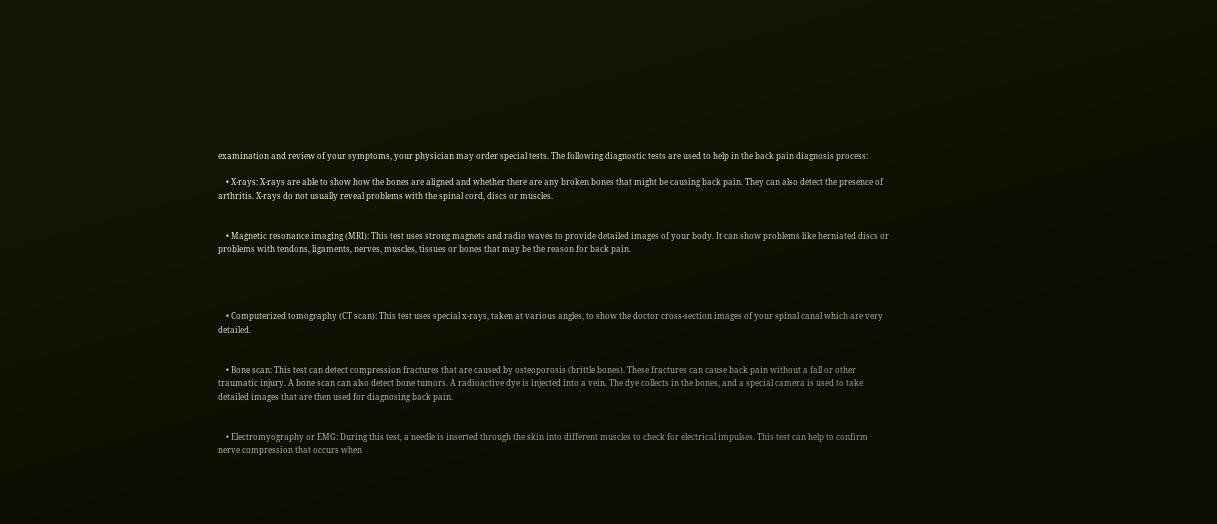examination and review of your symptoms, your physician may order special tests. The following diagnostic tests are used to help in the back pain diagnosis process:

    • X-rays: X-rays are able to show how the bones are aligned and whether there are any broken bones that might be causing back pain. They can also detect the presence of arthritis. X-rays do not usually reveal problems with the spinal cord, discs or muscles.


    • Magnetic resonance imaging (MRI): This test uses strong magnets and radio waves to provide detailed images of your body. It can show problems like herniated discs or problems with tendons, ligaments, nerves, muscles, tissues or bones that may be the reason for back pain.




    • Computerized tomography (CT scan): This test uses special x-rays, taken at various angles, to show the doctor cross-section images of your spinal canal which are very detailed.


    • Bone scan: This test can detect compression fractures that are caused by osteoporosis (brittle bones). These fractures can cause back pain without a fall or other traumatic injury. A bone scan can also detect bone tumors. A radioactive dye is injected into a vein. The dye collects in the bones, and a special camera is used to take detailed images that are then used for diagnosing back pain.


    • Electromyography or EMG: During this test, a needle is inserted through the skin into different muscles to check for electrical impulses. This test can help to confirm nerve compression that occurs when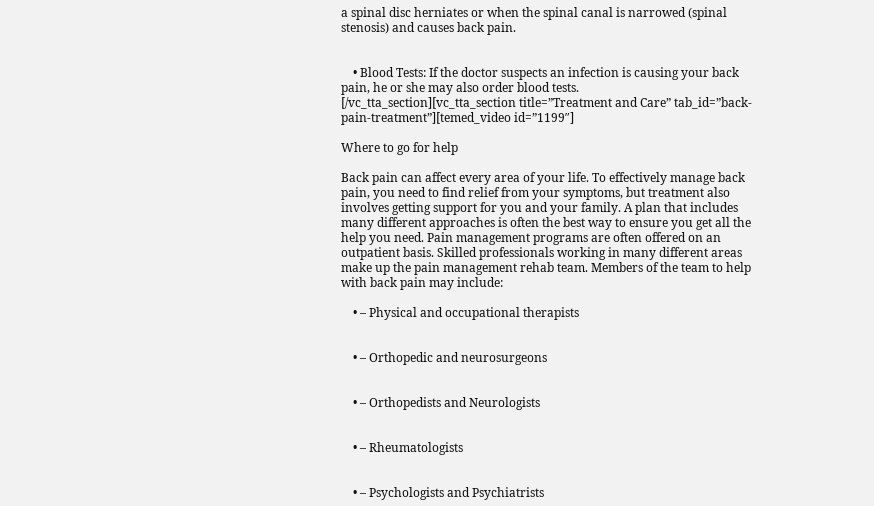a spinal disc herniates or when the spinal canal is narrowed (spinal stenosis) and causes back pain.


    • Blood Tests: If the doctor suspects an infection is causing your back pain, he or she may also order blood tests.
[/vc_tta_section][vc_tta_section title=”Treatment and Care” tab_id=”back-pain-treatment”][temed_video id=”1199″]

Where to go for help

Back pain can affect every area of your life. To effectively manage back pain, you need to find relief from your symptoms, but treatment also involves getting support for you and your family. A plan that includes many different approaches is often the best way to ensure you get all the help you need. Pain management programs are often offered on an outpatient basis. Skilled professionals working in many different areas make up the pain management rehab team. Members of the team to help with back pain may include:

    • – Physical and occupational therapists


    • – Orthopedic and neurosurgeons


    • – Orthopedists and Neurologists


    • – Rheumatologists


    • – Psychologists and Psychiatrists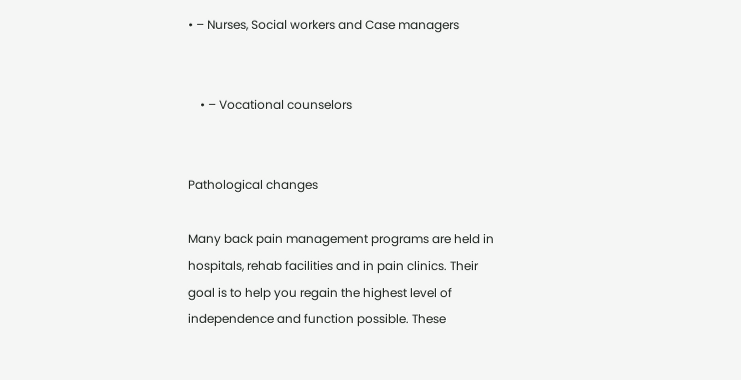• – Nurses, Social workers and Case managers


    • – Vocational counselors


Pathological changes

Many back pain management programs are held in hospitals, rehab facilities and in pain clinics. Their goal is to help you regain the highest level of independence and function possible. These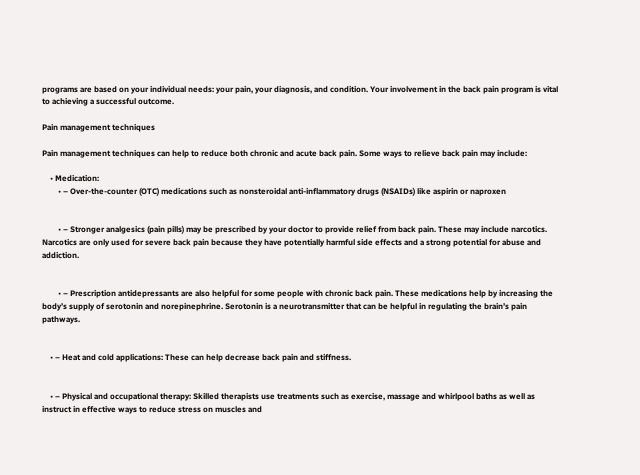programs are based on your individual needs: your pain, your diagnosis, and condition. Your involvement in the back pain program is vital to achieving a successful outcome.

Pain management techniques

Pain management techniques can help to reduce both chronic and acute back pain. Some ways to relieve back pain may include:

    • Medication:
        • – Over-the-counter (OTC) medications such as nonsteroidal anti-inflammatory drugs (NSAIDs) like aspirin or naproxen


        • – Stronger analgesics (pain pills) may be prescribed by your doctor to provide relief from back pain. These may include narcotics. Narcotics are only used for severe back pain because they have potentially harmful side effects and a strong potential for abuse and addiction.


        • – Prescription antidepressants are also helpful for some people with chronic back pain. These medications help by increasing the body’s supply of serotonin and norepinephrine. Serotonin is a neurotransmitter that can be helpful in regulating the brain’s pain pathways.


    • – Heat and cold applications: These can help decrease back pain and stiffness.


    • – Physical and occupational therapy: Skilled therapists use treatments such as exercise, massage and whirlpool baths as well as instruct in effective ways to reduce stress on muscles and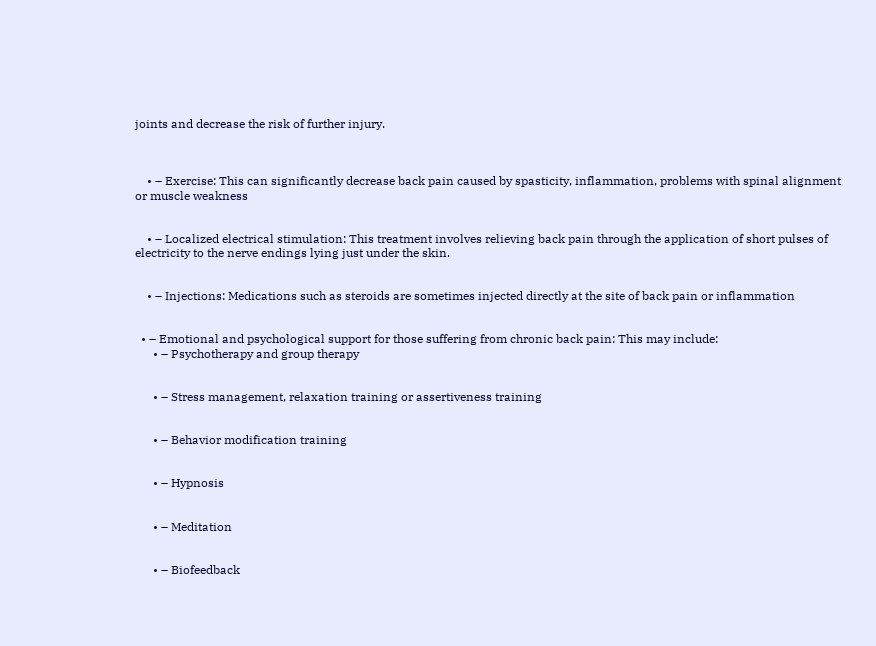joints and decrease the risk of further injury.



    • – Exercise: This can significantly decrease back pain caused by spasticity, inflammation, problems with spinal alignment or muscle weakness


    • – Localized electrical stimulation: This treatment involves relieving back pain through the application of short pulses of electricity to the nerve endings lying just under the skin.


    • – Injections: Medications such as steroids are sometimes injected directly at the site of back pain or inflammation


  • – Emotional and psychological support for those suffering from chronic back pain: This may include:
      • – Psychotherapy and group therapy


      • – Stress management, relaxation training or assertiveness training


      • – Behavior modification training


      • – Hypnosis


      • – Meditation


      • – Biofeedback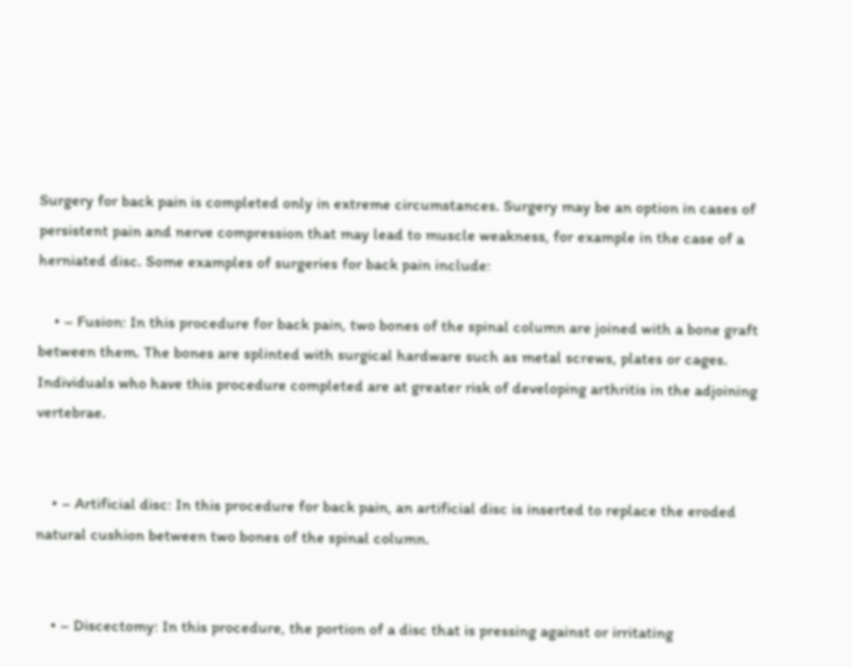Surgery for back pain is completed only in extreme circumstances. Surgery may be an option in cases of persistent pain and nerve compression that may lead to muscle weakness, for example in the case of a herniated disc. Some examples of surgeries for back pain include:

    • – Fusion: In this procedure for back pain, two bones of the spinal column are joined with a bone graft between them. The bones are splinted with surgical hardware such as metal screws, plates or cages. Individuals who have this procedure completed are at greater risk of developing arthritis in the adjoining vertebrae.


    • – Artificial disc: In this procedure for back pain, an artificial disc is inserted to replace the eroded natural cushion between two bones of the spinal column.


    • – Discectomy: In this procedure, the portion of a disc that is pressing against or irritating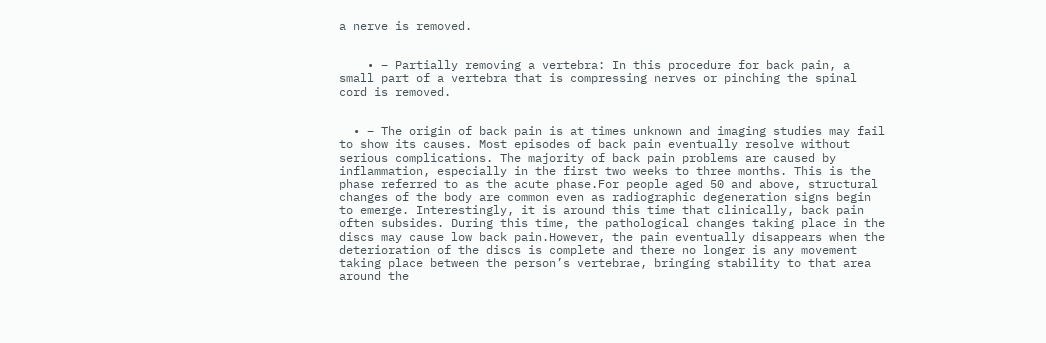a nerve is removed.


    • – Partially removing a vertebra: In this procedure for back pain, a small part of a vertebra that is compressing nerves or pinching the spinal cord is removed.


  • – The origin of back pain is at times unknown and imaging studies may fail to show its causes. Most episodes of back pain eventually resolve without serious complications. The majority of back pain problems are caused by inflammation, especially in the first two weeks to three months. This is the phase referred to as the acute phase.For people aged 50 and above, structural changes of the body are common even as radiographic degeneration signs begin to emerge. Interestingly, it is around this time that clinically, back pain often subsides. During this time, the pathological changes taking place in the discs may cause low back pain.However, the pain eventually disappears when the deterioration of the discs is complete and there no longer is any movement taking place between the person’s vertebrae, bringing stability to that area around the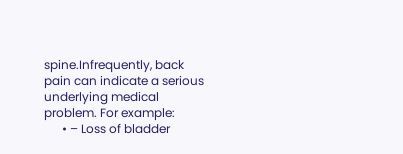spine.Infrequently, back pain can indicate a serious underlying medical problem. For example:
      • – Loss of bladder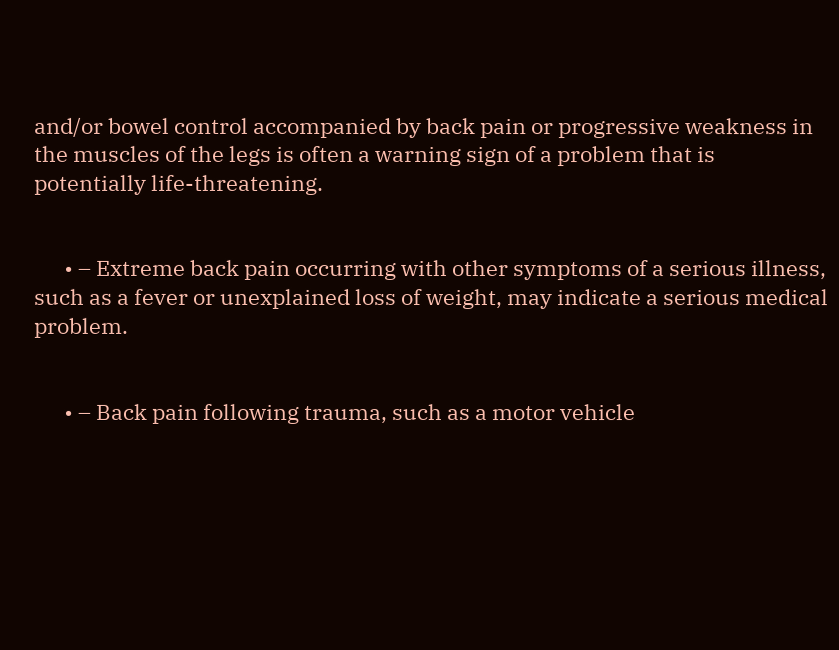and/or bowel control accompanied by back pain or progressive weakness in the muscles of the legs is often a warning sign of a problem that is potentially life-threatening.


      • – Extreme back pain occurring with other symptoms of a serious illness, such as a fever or unexplained loss of weight, may indicate a serious medical problem.


      • – Back pain following trauma, such as a motor vehicle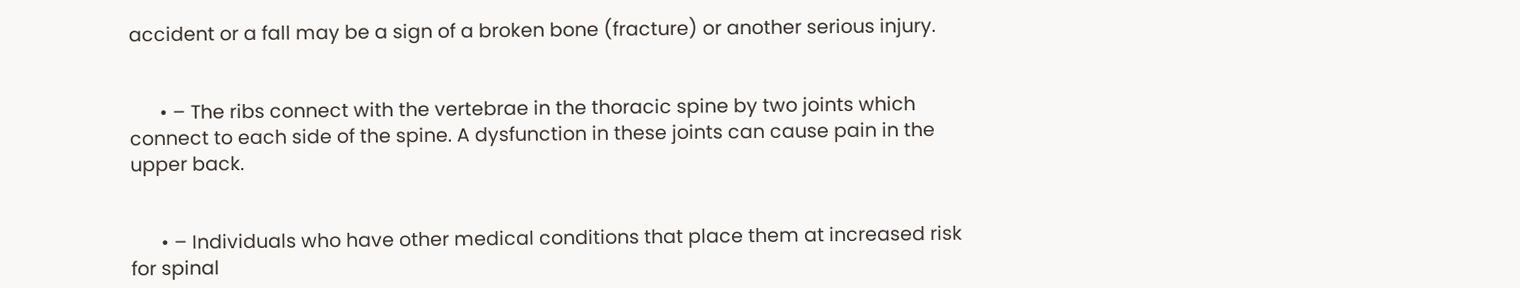accident or a fall may be a sign of a broken bone (fracture) or another serious injury.


      • – The ribs connect with the vertebrae in the thoracic spine by two joints which connect to each side of the spine. A dysfunction in these joints can cause pain in the upper back.


      • – Individuals who have other medical conditions that place them at increased risk for spinal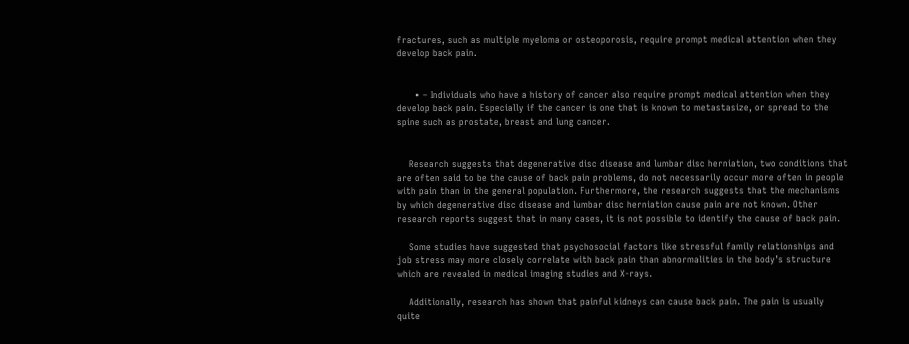fractures, such as multiple myeloma or osteoporosis, require prompt medical attention when they develop back pain.


      • – Individuals who have a history of cancer also require prompt medical attention when they develop back pain. Especially if the cancer is one that is known to metastasize, or spread to the spine such as prostate, breast and lung cancer.


    Research suggests that degenerative disc disease and lumbar disc herniation, two conditions that are often said to be the cause of back pain problems, do not necessarily occur more often in people with pain than in the general population. Furthermore, the research suggests that the mechanisms by which degenerative disc disease and lumbar disc herniation cause pain are not known. Other research reports suggest that in many cases, it is not possible to identify the cause of back pain.

    Some studies have suggested that psychosocial factors like stressful family relationships and job stress may more closely correlate with back pain than abnormalities in the body’s structure which are revealed in medical imaging studies and X-rays.

    Additionally, research has shown that painful kidneys can cause back pain. The pain is usually quite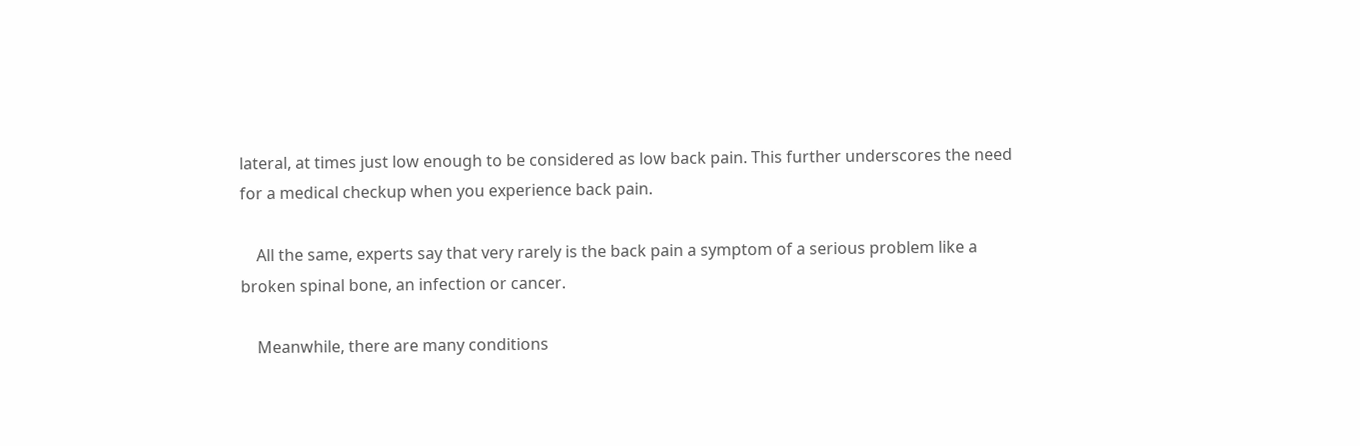lateral, at times just low enough to be considered as low back pain. This further underscores the need for a medical checkup when you experience back pain.

    All the same, experts say that very rarely is the back pain a symptom of a serious problem like a broken spinal bone, an infection or cancer.

    Meanwhile, there are many conditions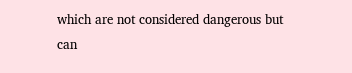which are not considered dangerous but can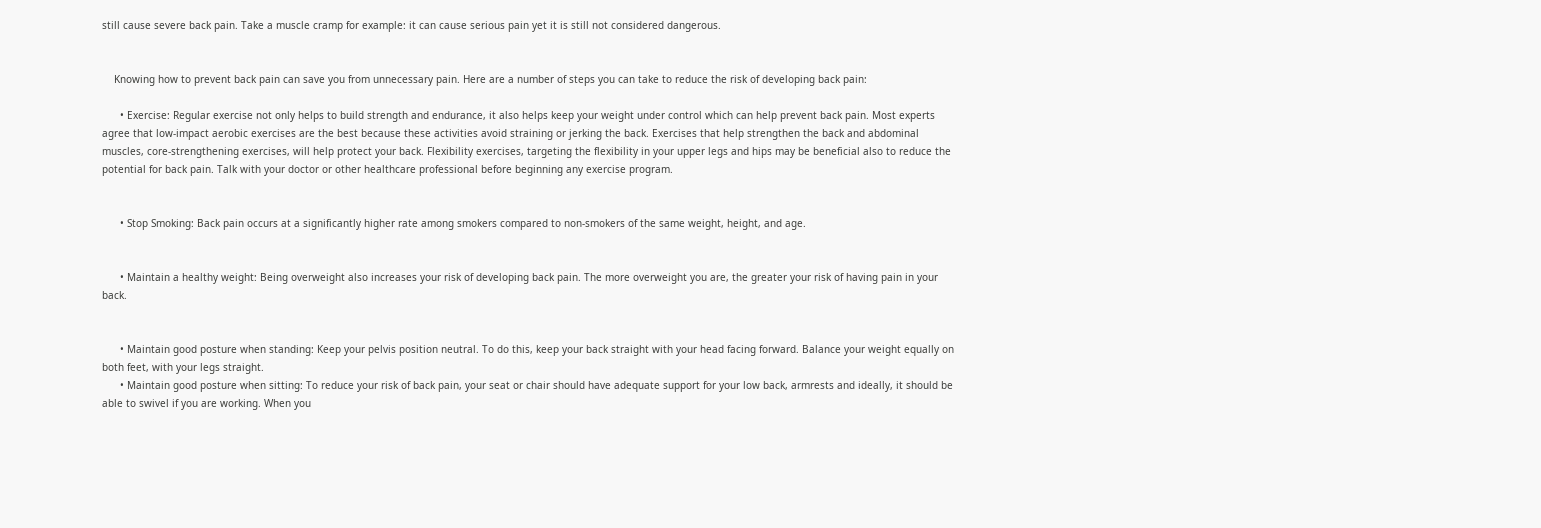still cause severe back pain. Take a muscle cramp for example: it can cause serious pain yet it is still not considered dangerous.


    Knowing how to prevent back pain can save you from unnecessary pain. Here are a number of steps you can take to reduce the risk of developing back pain:

      • Exercise: Regular exercise not only helps to build strength and endurance, it also helps keep your weight under control which can help prevent back pain. Most experts agree that low-impact aerobic exercises are the best because these activities avoid straining or jerking the back. Exercises that help strengthen the back and abdominal muscles, core-strengthening exercises, will help protect your back. Flexibility exercises, targeting the flexibility in your upper legs and hips may be beneficial also to reduce the potential for back pain. Talk with your doctor or other healthcare professional before beginning any exercise program.


      • Stop Smoking: Back pain occurs at a significantly higher rate among smokers compared to non-smokers of the same weight, height, and age.


      • Maintain a healthy weight: Being overweight also increases your risk of developing back pain. The more overweight you are, the greater your risk of having pain in your back.


      • Maintain good posture when standing: Keep your pelvis position neutral. To do this, keep your back straight with your head facing forward. Balance your weight equally on both feet, with your legs straight.
      • Maintain good posture when sitting: To reduce your risk of back pain, your seat or chair should have adequate support for your low back, armrests and ideally, it should be able to swivel if you are working. When you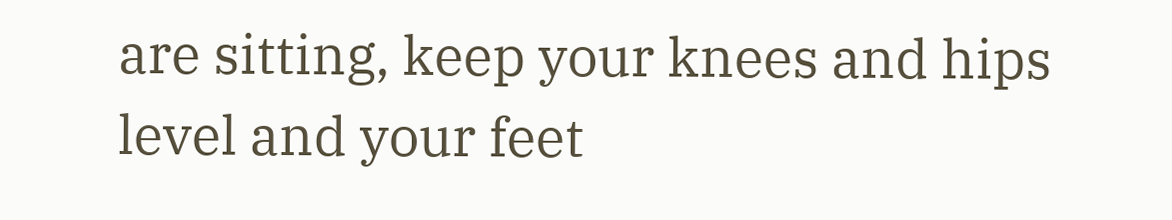are sitting, keep your knees and hips level and your feet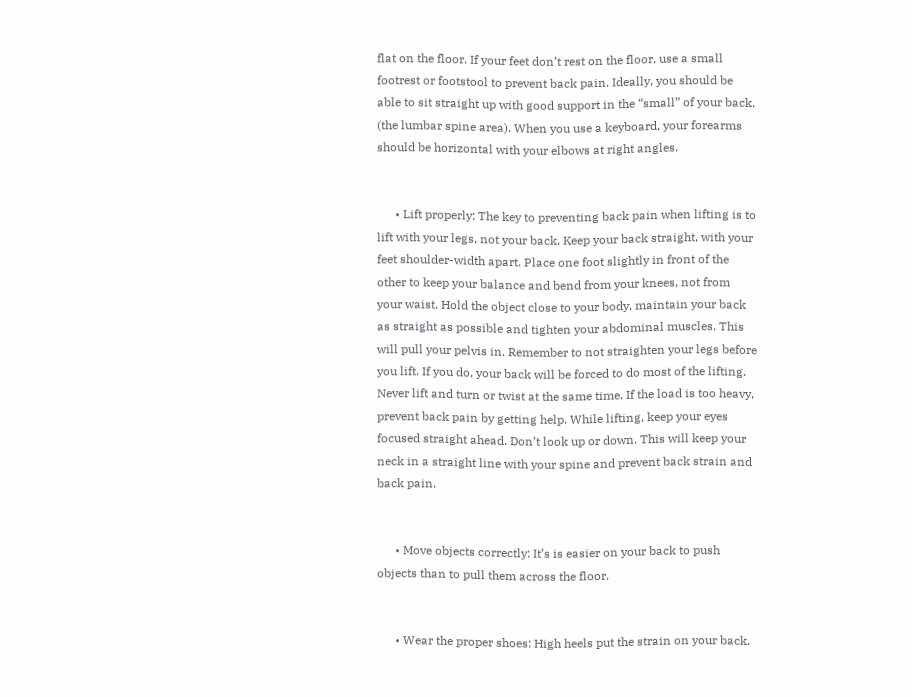flat on the floor. If your feet don’t rest on the floor, use a small footrest or footstool to prevent back pain. Ideally, you should be able to sit straight up with good support in the “small” of your back. (the lumbar spine area). When you use a keyboard, your forearms should be horizontal with your elbows at right angles.


      • Lift properly: The key to preventing back pain when lifting is to lift with your legs, not your back. Keep your back straight, with your feet shoulder-width apart. Place one foot slightly in front of the other to keep your balance and bend from your knees, not from your waist. Hold the object close to your body, maintain your back as straight as possible and tighten your abdominal muscles. This will pull your pelvis in. Remember to not straighten your legs before you lift. If you do, your back will be forced to do most of the lifting. Never lift and turn or twist at the same time. If the load is too heavy, prevent back pain by getting help. While lifting, keep your eyes focused straight ahead. Don’t look up or down. This will keep your neck in a straight line with your spine and prevent back strain and back pain.


      • Move objects correctly: It’s is easier on your back to push objects than to pull them across the floor.


      • Wear the proper shoes: High heels put the strain on your back.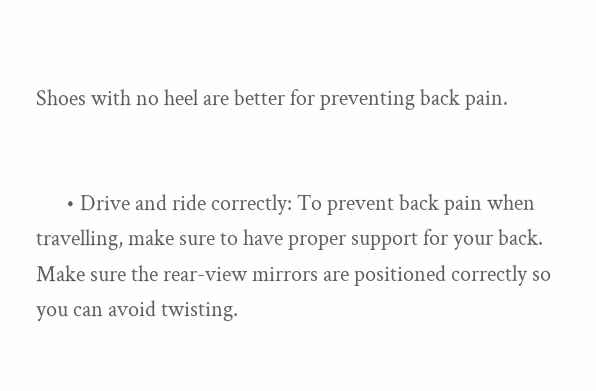Shoes with no heel are better for preventing back pain.


      • Drive and ride correctly: To prevent back pain when travelling, make sure to have proper support for your back. Make sure the rear-view mirrors are positioned correctly so you can avoid twisting.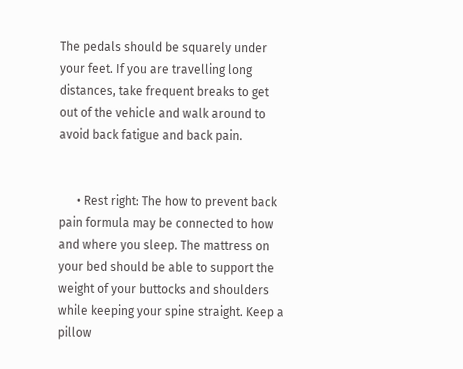The pedals should be squarely under your feet. If you are travelling long distances, take frequent breaks to get out of the vehicle and walk around to avoid back fatigue and back pain.


      • Rest right: The how to prevent back pain formula may be connected to how and where you sleep. The mattress on your bed should be able to support the weight of your buttocks and shoulders while keeping your spine straight. Keep a pillow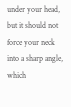under your head, but it should not force your neck into a sharp angle, which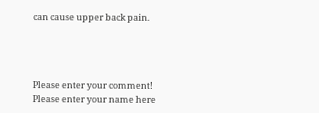can cause upper back pain.




Please enter your comment!
Please enter your name here